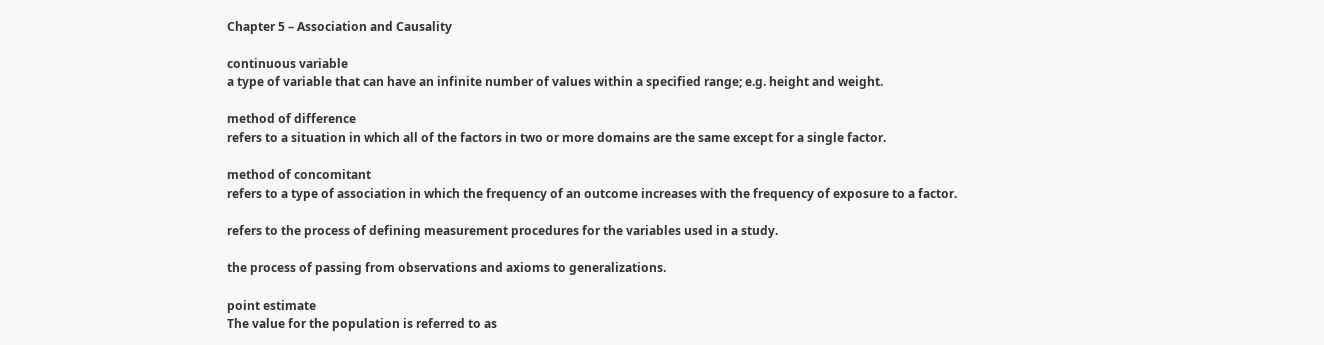Chapter 5 – Association and Causality

continuous variable
a type of variable that can have an infinite number of values within a specified range; e.g. height and weight.

method of difference
refers to a situation in which all of the factors in two or more domains are the same except for a single factor.

method of concomitant
refers to a type of association in which the frequency of an outcome increases with the frequency of exposure to a factor.

refers to the process of defining measurement procedures for the variables used in a study.

the process of passing from observations and axioms to generalizations.

point estimate
The value for the population is referred to as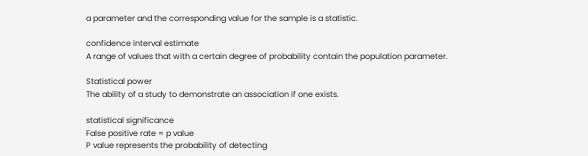a parameter and the corresponding value for the sample is a statistic.

confidence interval estimate
A range of values that with a certain degree of probability contain the population parameter.

Statistical power
The ability of a study to demonstrate an association if one exists.

statistical significance
False positive rate = p value
P value represents the probability of detecting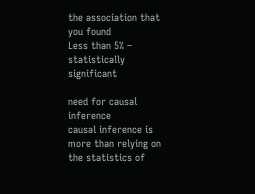the association that you found
Less than 5% – statistically significant

need for causal inference
causal inference is more than relying on the statistics of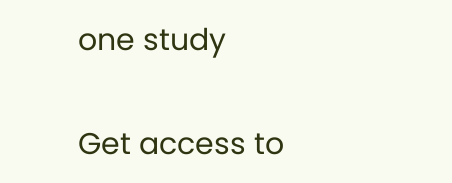one study

Get access to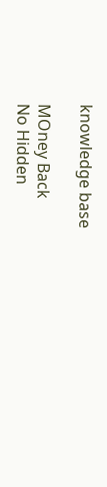knowledge base

MOney Back
No Hidden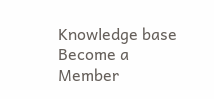Knowledge base
Become a Member